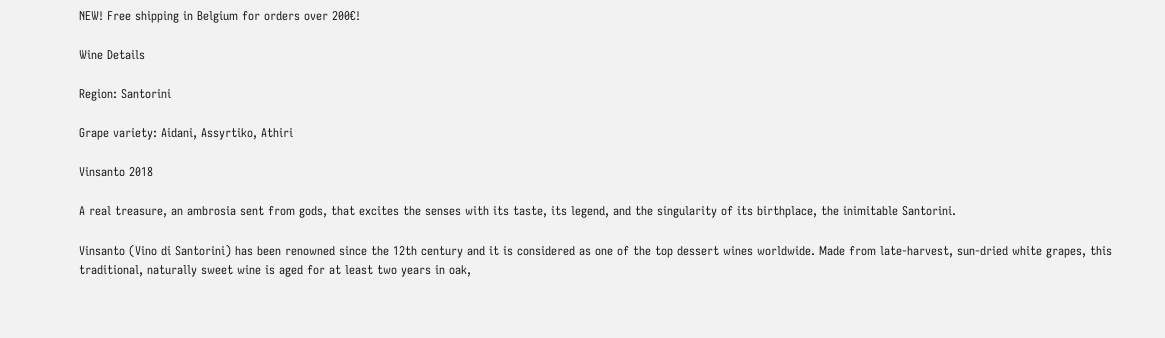NEW! Free shipping in Belgium for orders over 200€!

Wine Details

Region: Santorini

Grape variety: Aidani, Assyrtiko, Athiri

Vinsanto 2018

A real treasure, an ambrosia sent from gods, that excites the senses with its taste, its legend, and the singularity of its birthplace, the inimitable Santorini.

Vinsanto (Vino di Santorini) has been renowned since the 12th century and it is considered as one of the top dessert wines worldwide. Made from late-harvest, sun-dried white grapes, this traditional, naturally sweet wine is aged for at least two years in oak,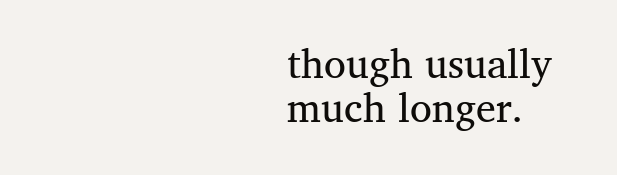though usually much longer.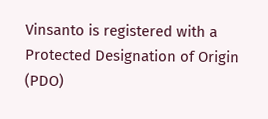Vinsanto is registered with a Protected Designation of Origin (PDO)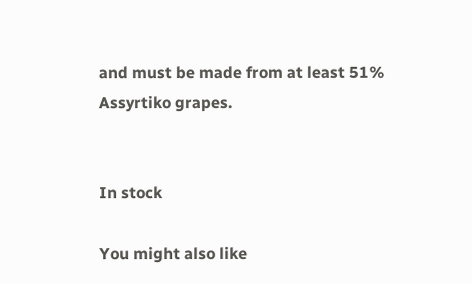and must be made from at least 51% Assyrtiko grapes.


In stock

You might also like